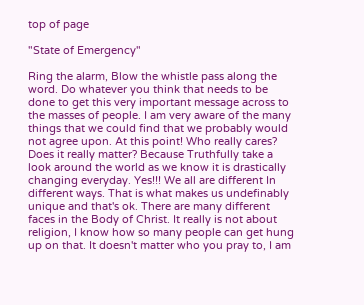top of page

"State of Emergency"

Ring the alarm, Blow the whistle pass along the word. Do whatever you think that needs to be done to get this very important message across to the masses of people. I am very aware of the many things that we could find that we probably would not agree upon. At this point! Who really cares? Does it really matter? Because Truthfully take a look around the world as we know it is drastically changing everyday. Yes!!! We all are different In different ways. That is what makes us undefinably unique and that's ok. There are many different faces in the Body of Christ. It really is not about religion, I know how so many people can get hung up on that. It doesn't matter who you pray to, I am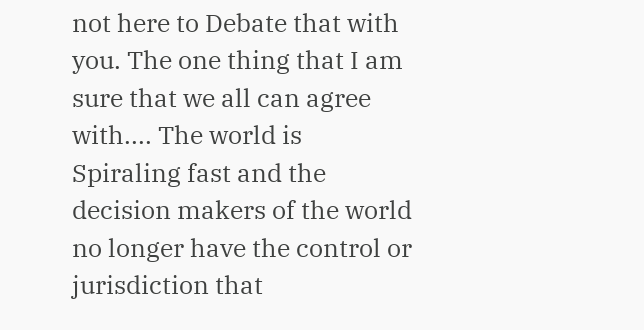not here to Debate that with you. The one thing that I am sure that we all can agree with.... The world is Spiraling fast and the decision makers of the world no longer have the control or jurisdiction that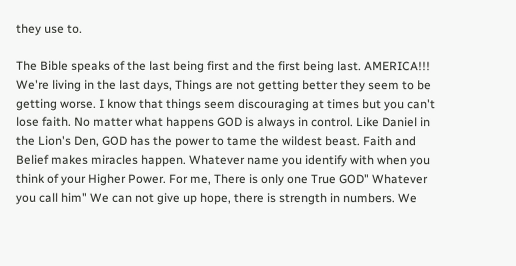they use to.

The Bible speaks of the last being first and the first being last. AMERICA!!! We're living in the last days, Things are not getting better they seem to be getting worse. I know that things seem discouraging at times but you can't lose faith. No matter what happens GOD is always in control. Like Daniel in the Lion's Den, GOD has the power to tame the wildest beast. Faith and Belief makes miracles happen. Whatever name you identify with when you think of your Higher Power. For me, There is only one True GOD" Whatever you call him" We can not give up hope, there is strength in numbers. We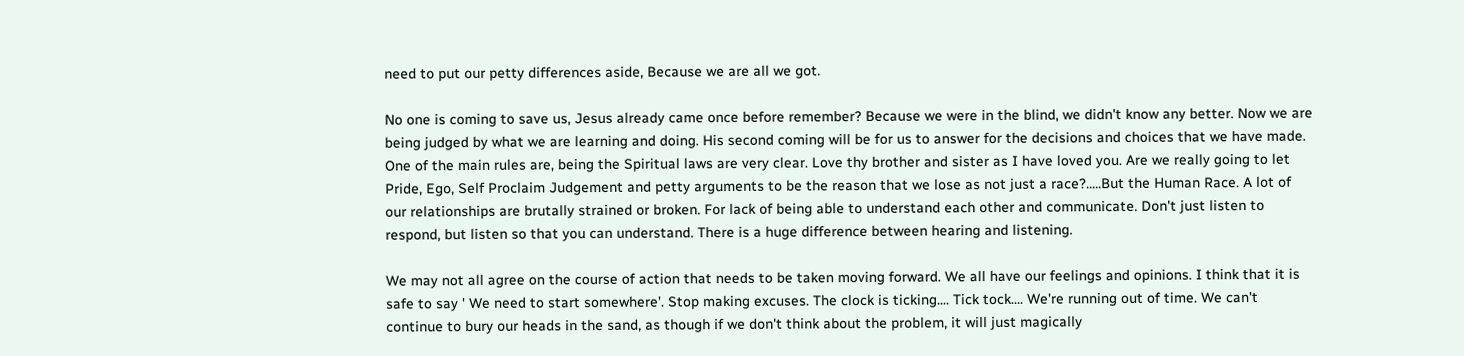need to put our petty differences aside, Because we are all we got.

No one is coming to save us, Jesus already came once before remember? Because we were in the blind, we didn't know any better. Now we are being judged by what we are learning and doing. His second coming will be for us to answer for the decisions and choices that we have made. One of the main rules are, being the Spiritual laws are very clear. Love thy brother and sister as I have loved you. Are we really going to let Pride, Ego, Self Proclaim Judgement and petty arguments to be the reason that we lose as not just a race?.....But the Human Race. A lot of our relationships are brutally strained or broken. For lack of being able to understand each other and communicate. Don't just listen to respond, but listen so that you can understand. There is a huge difference between hearing and listening.

We may not all agree on the course of action that needs to be taken moving forward. We all have our feelings and opinions. I think that it is safe to say ' We need to start somewhere'. Stop making excuses. The clock is ticking.... Tick tock.... We're running out of time. We can't continue to bury our heads in the sand, as though if we don't think about the problem, it will just magically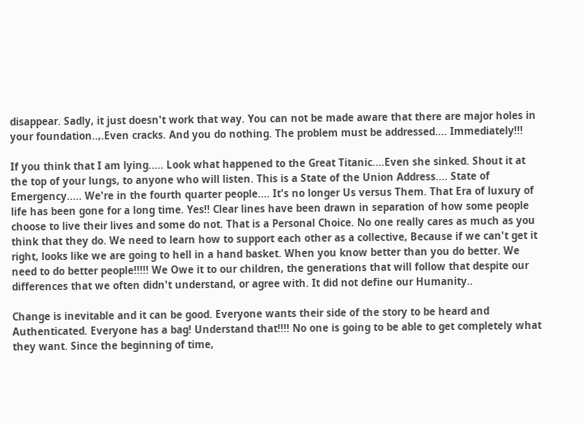disappear. Sadly, it just doesn't work that way. You can not be made aware that there are major holes in your foundation..,.Even cracks. And you do nothing. The problem must be addressed.... Immediately!!!

If you think that I am lying..... Look what happened to the Great Titanic....Even she sinked. Shout it at the top of your lungs, to anyone who will listen. This is a State of the Union Address.... State of Emergency..... We're in the fourth quarter people.... It's no longer Us versus Them. That Era of luxury of life has been gone for a long time. Yes!! Clear lines have been drawn in separation of how some people choose to live their lives and some do not. That is a Personal Choice. No one really cares as much as you think that they do. We need to learn how to support each other as a collective, Because if we can't get it right, looks like we are going to hell in a hand basket. When you know better than you do better. We need to do better people!!!!! We Owe it to our children, the generations that will follow that despite our differences that we often didn't understand, or agree with. It did not define our Humanity..

Change is inevitable and it can be good. Everyone wants their side of the story to be heard and Authenticated. Everyone has a bag! Understand that!!!! No one is going to be able to get completely what they want. Since the beginning of time,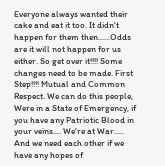Everyone always wanted their cake and eat it too. It didn't happen for them then......Odds are it will not happen for us either. So get over it!!!! Some changes need to be made. First Step!!!! Mutual and Common Respect. We can do this people, Were in a State of Emergency, if you have any Patriotic Blood in your veins.... We're at War..... And we need each other if we have any hopes of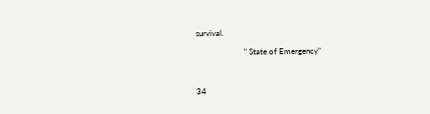survival.

                        " State of Emergency"



34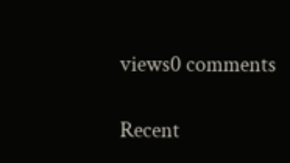views0 comments

Recent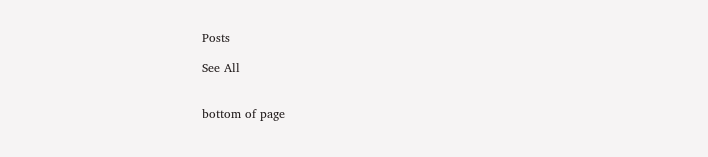Posts

See All


bottom of page